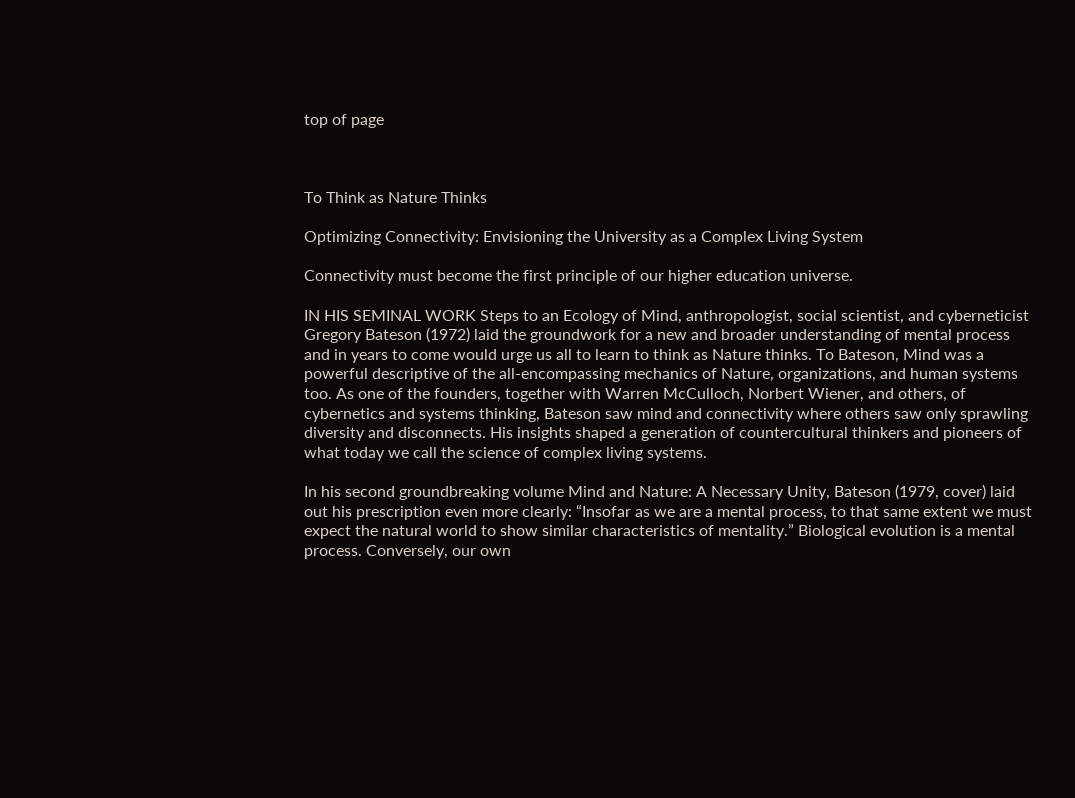top of page



To Think as Nature Thinks

Optimizing Connectivity: Envisioning the University as a Complex Living System

Connectivity must become the first principle of our higher education universe.

IN HIS SEMINAL WORK Steps to an Ecology of Mind, anthropologist, social scientist, and cyberneticist Gregory Bateson (1972) laid the groundwork for a new and broader understanding of mental process and in years to come would urge us all to learn to think as Nature thinks. To Bateson, Mind was a powerful descriptive of the all-encompassing mechanics of Nature, organizations, and human systems too. As one of the founders, together with Warren McCulloch, Norbert Wiener, and others, of cybernetics and systems thinking, Bateson saw mind and connectivity where others saw only sprawling diversity and disconnects. His insights shaped a generation of countercultural thinkers and pioneers of what today we call the science of complex living systems.

In his second groundbreaking volume Mind and Nature: A Necessary Unity, Bateson (1979, cover) laid out his prescription even more clearly: “Insofar as we are a mental process, to that same extent we must expect the natural world to show similar characteristics of mentality.” Biological evolution is a mental process. Conversely, our own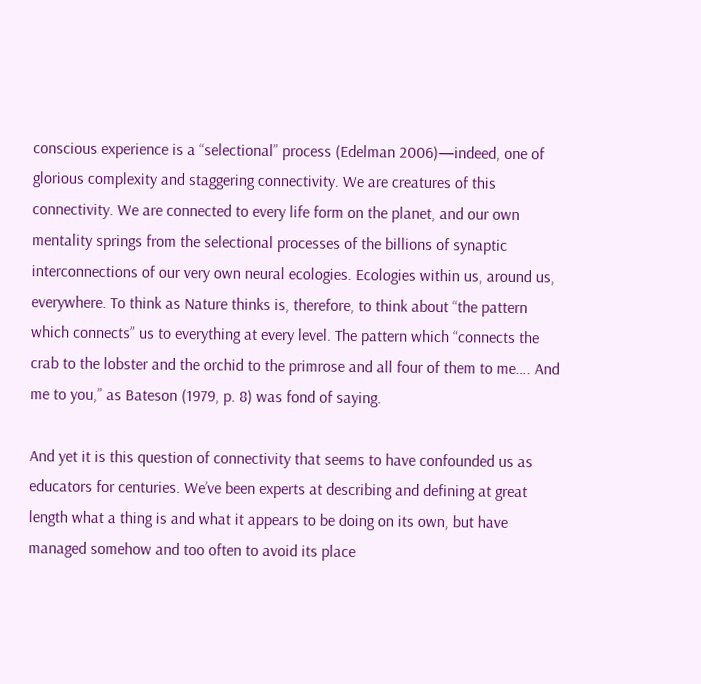conscious experience is a “selectional” process (Edelman 2006)—indeed, one of glorious complexity and staggering connectivity. We are creatures of this connectivity. We are connected to every life form on the planet, and our own mentality springs from the selectional processes of the billions of synaptic interconnections of our very own neural ecologies. Ecologies within us, around us, everywhere. To think as Nature thinks is, therefore, to think about “the pattern which connects” us to everything at every level. The pattern which “connects the crab to the lobster and the orchid to the primrose and all four of them to me…. And me to you,” as Bateson (1979, p. 8) was fond of saying.

And yet it is this question of connectivity that seems to have confounded us as educators for centuries. We’ve been experts at describing and defining at great length what a thing is and what it appears to be doing on its own, but have managed somehow and too often to avoid its place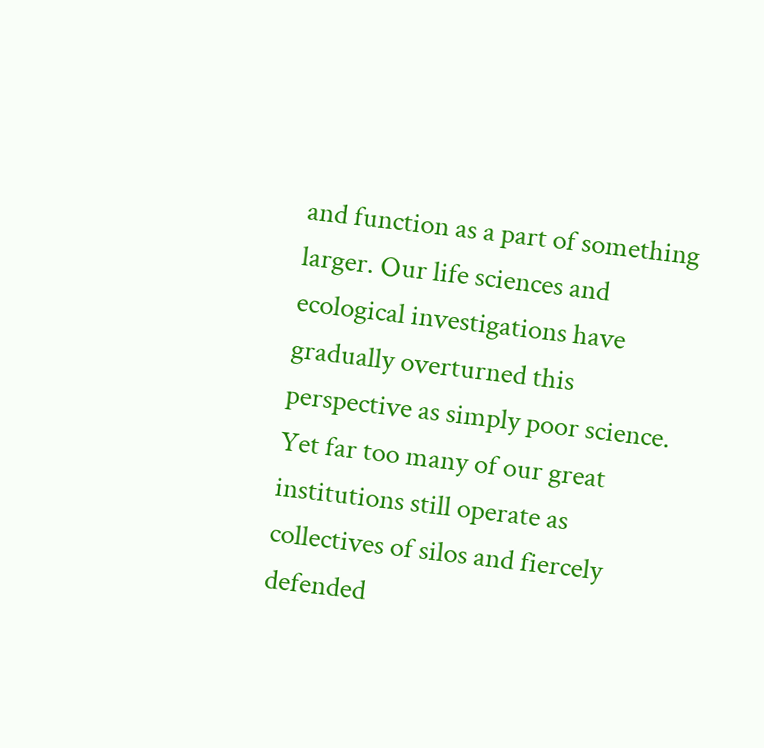and function as a part of something larger. Our life sciences and ecological investigations have gradually overturned this perspective as simply poor science. Yet far too many of our great institutions still operate as collectives of silos and fiercely defended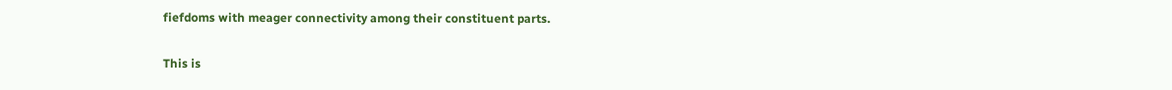fiefdoms with meager connectivity among their constituent parts.

This is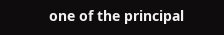one of the principal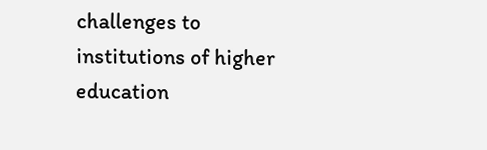challenges to institutions of higher education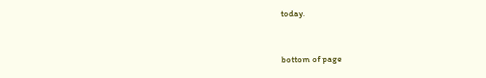today.


bottom of page